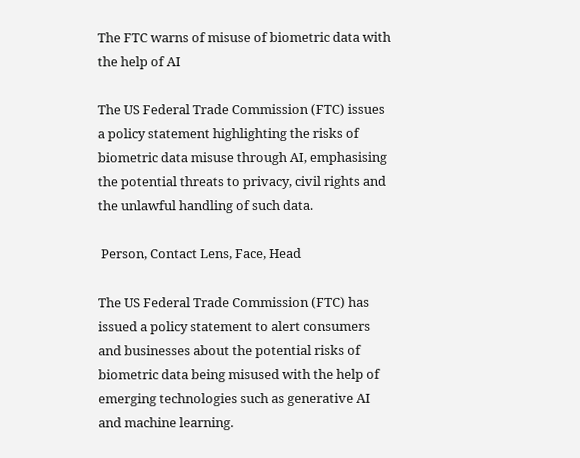The FTC warns of misuse of biometric data with the help of AI

The US Federal Trade Commission (FTC) issues a policy statement highlighting the risks of biometric data misuse through AI, emphasising the potential threats to privacy, civil rights and the unlawful handling of such data.

 Person, Contact Lens, Face, Head

The US Federal Trade Commission (FTC) has issued a policy statement to alert consumers and businesses about the potential risks of biometric data being misused with the help of emerging technologies such as generative AI and machine learning.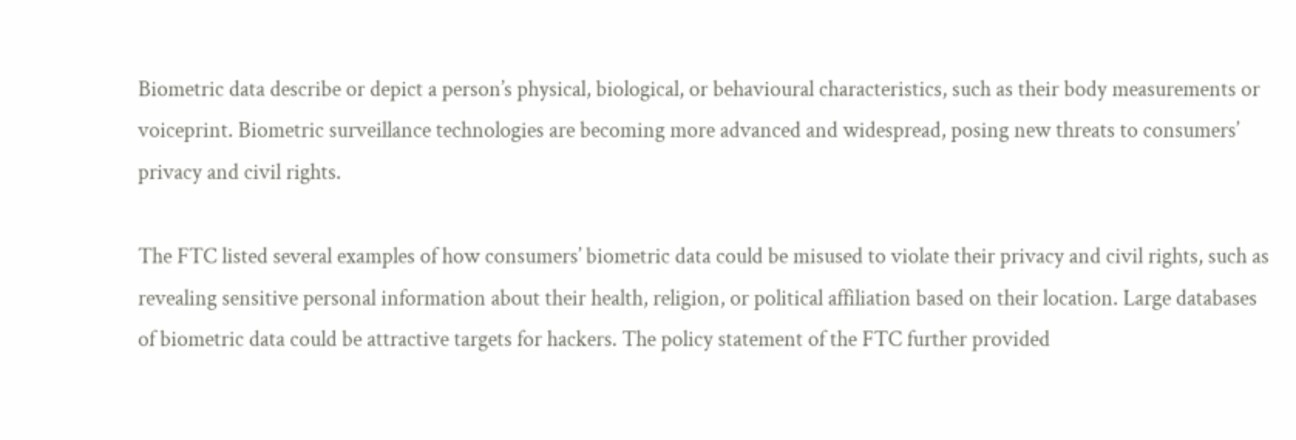Biometric data describe or depict a person’s physical, biological, or behavioural characteristics, such as their body measurements or voiceprint. Biometric surveillance technologies are becoming more advanced and widespread, posing new threats to consumers’ privacy and civil rights.

The FTC listed several examples of how consumers’ biometric data could be misused to violate their privacy and civil rights, such as revealing sensitive personal information about their health, religion, or political affiliation based on their location. Large databases of biometric data could be attractive targets for hackers. The policy statement of the FTC further provided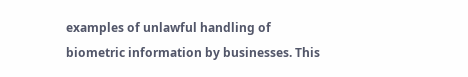examples of unlawful handling of biometric information by businesses. This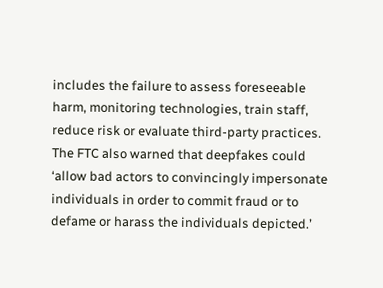includes the failure to assess foreseeable harm, monitoring technologies, train staff, reduce risk or evaluate third-party practices. The FTC also warned that deepfakes could ‘allow bad actors to convincingly impersonate individuals in order to commit fraud or to defame or harass the individuals depicted.’